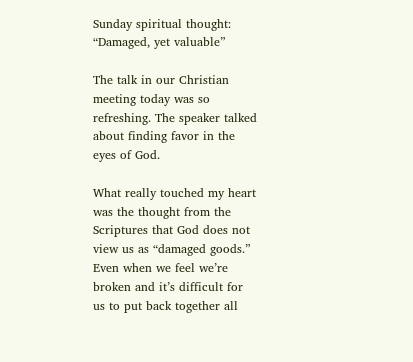Sunday spiritual thought: “Damaged, yet valuable”

The talk in our Christian meeting today was so refreshing. The speaker talked about finding favor in the eyes of God.

What really touched my heart was the thought from the Scriptures that God does not view us as “damaged goods.” Even when we feel we’re broken and it’s difficult for us to put back together all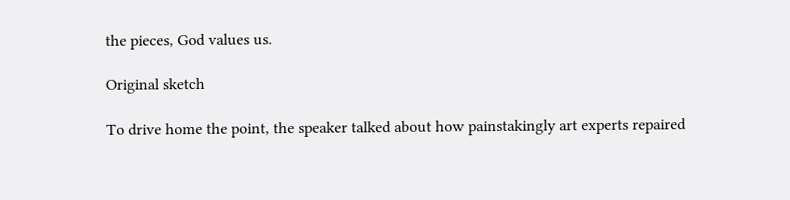the pieces, God values us.

Original sketch

To drive home the point, the speaker talked about how painstakingly art experts repaired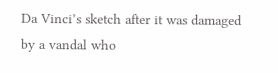Da Vinci’s sketch after it was damaged by a vandal who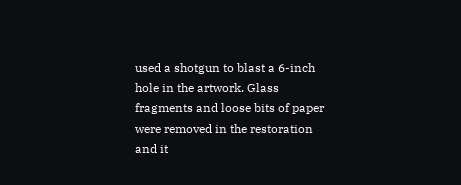used a shotgun to blast a 6-inch hole in the artwork. Glass fragments and loose bits of paper were removed in the restoration and it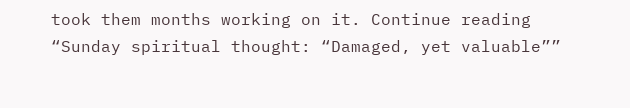took them months working on it. Continue reading “Sunday spiritual thought: “Damaged, yet valuable””